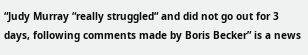“Judy Murray “really struggled“ and did not go out for 3 days, following comments made by Boris Becker” is a news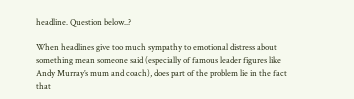headline. Question below..?

When headlines give too much sympathy to emotional distress about something mean someone said (especially of famous leader figures like Andy Murray’s mum and coach), does part of the problem lie in the fact that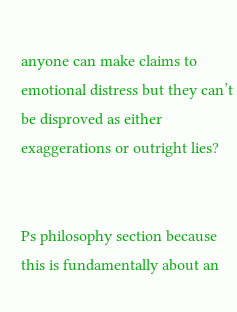anyone can make claims to emotional distress but they can’t be disproved as either exaggerations or outright lies?


Ps philosophy section because this is fundamentally about an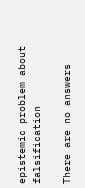epistemic problem about falsification

There are no answers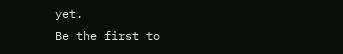yet.
Be the first to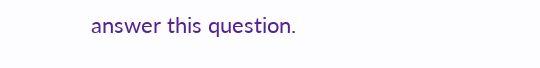answer this question.